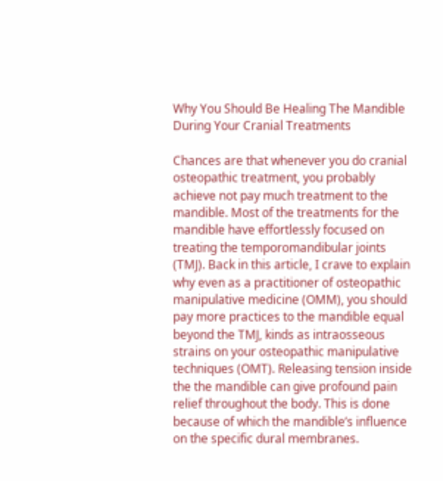Why You Should Be Healing The Mandible During Your Cranial Treatments

Chances are that whenever you do cranial osteopathic treatment, you probably achieve not pay much treatment to the mandible. Most of the treatments for the mandible have effortlessly focused on treating the temporomandibular joints (TMJ). Back in this article, I crave to explain why even as a practitioner of osteopathic manipulative medicine (OMM), you should pay more practices to the mandible equal beyond the TMJ, kinds as intraosseous strains on your osteopathic manipulative techniques (OMT). Releasing tension inside the the mandible can give profound pain relief throughout the body. This is done because of which the mandible’s influence on the specific dural membranes.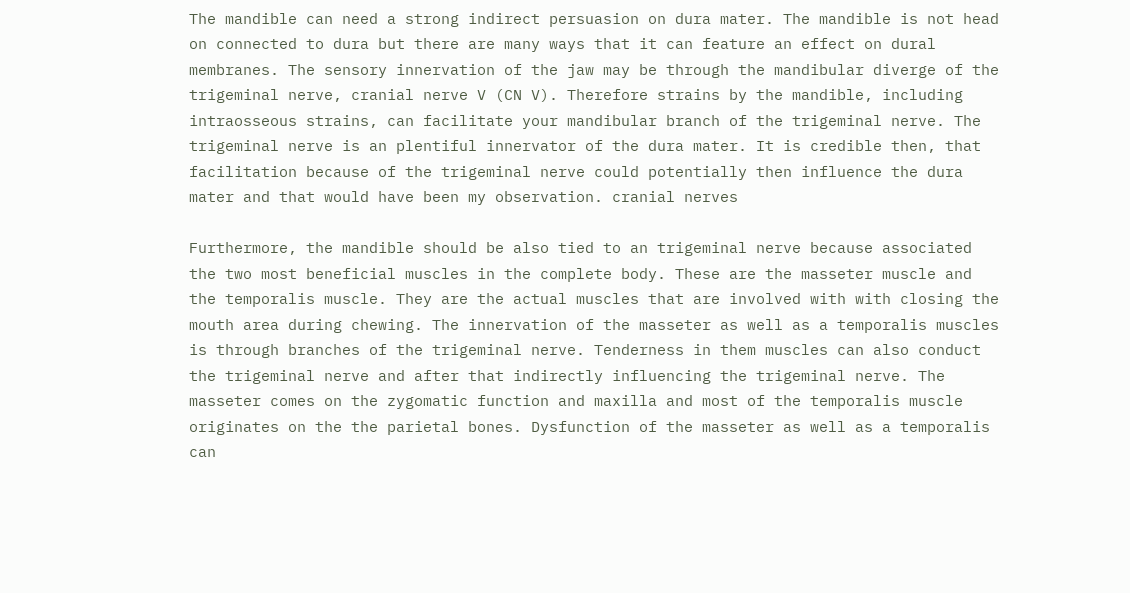The mandible can need a strong indirect persuasion on dura mater. The mandible is not head on connected to dura but there are many ways that it can feature an effect on dural membranes. The sensory innervation of the jaw may be through the mandibular diverge of the trigeminal nerve, cranial nerve V (CN V). Therefore strains by the mandible, including intraosseous strains, can facilitate your mandibular branch of the trigeminal nerve. The trigeminal nerve is an plentiful innervator of the dura mater. It is credible then, that facilitation because of the trigeminal nerve could potentially then influence the dura mater and that would have been my observation. cranial nerves

Furthermore, the mandible should be also tied to an trigeminal nerve because associated the two most beneficial muscles in the complete body. These are the masseter muscle and the temporalis muscle. They are the actual muscles that are involved with with closing the mouth area during chewing. The innervation of the masseter as well as a temporalis muscles is through branches of the trigeminal nerve. Tenderness in them muscles can also conduct the trigeminal nerve and after that indirectly influencing the trigeminal nerve. The masseter comes on the zygomatic function and maxilla and most of the temporalis muscle originates on the the parietal bones. Dysfunction of the masseter as well as a temporalis can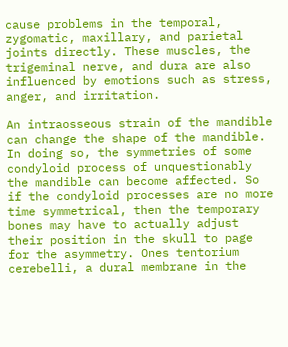cause problems in the temporal, zygomatic, maxillary, and parietal joints directly. These muscles, the trigeminal nerve, and dura are also influenced by emotions such as stress, anger, and irritation.

An intraosseous strain of the mandible can change the shape of the mandible. In doing so, the symmetries of some condyloid process of unquestionably the mandible can become affected. So if the condyloid processes are no more time symmetrical, then the temporary bones may have to actually adjust their position in the skull to page for the asymmetry. Ones tentorium cerebelli, a dural membrane in the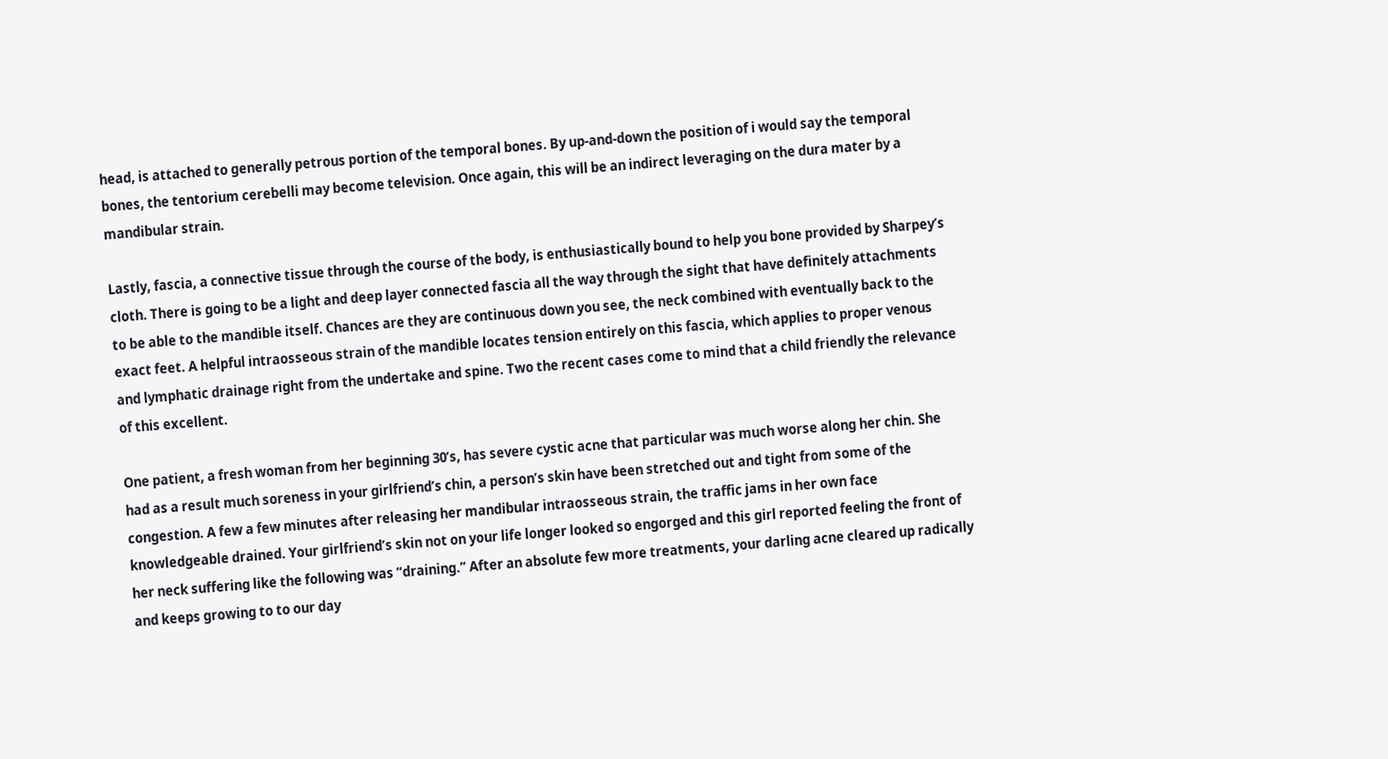head, is attached to generally petrous portion of the temporal bones. By up-and-down the position of i would say the temporal bones, the tentorium cerebelli may become television. Once again, this will be an indirect leveraging on the dura mater by a mandibular strain.

Lastly, fascia, a connective tissue through the course of the body, is enthusiastically bound to help you bone provided by Sharpey’s cloth. There is going to be a light and deep layer connected fascia all the way through the sight that have definitely attachments to be able to the mandible itself. Chances are they are continuous down you see, the neck combined with eventually back to the exact feet. A helpful intraosseous strain of the mandible locates tension entirely on this fascia, which applies to proper venous and lymphatic drainage right from the undertake and spine. Two the recent cases come to mind that a child friendly the relevance of this excellent.

One patient, a fresh woman from her beginning 30’s, has severe cystic acne that particular was much worse along her chin. She had as a result much soreness in your girlfriend’s chin, a person’s skin have been stretched out and tight from some of the congestion. A few a few minutes after releasing her mandibular intraosseous strain, the traffic jams in her own face knowledgeable drained. Your girlfriend’s skin not on your life longer looked so engorged and this girl reported feeling the front of her neck suffering like the following was “draining.” After an absolute few more treatments, your darling acne cleared up radically and keeps growing to to our day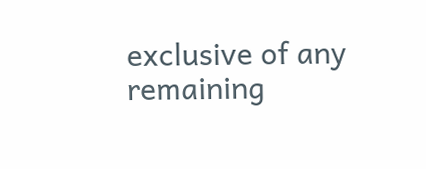exclusive of any remaining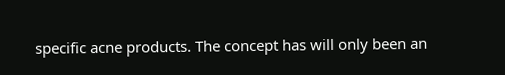specific acne products. The concept has will only been an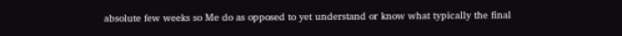absolute few weeks so Me do as opposed to yet understand or know what typically the final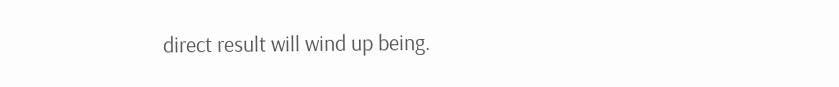direct result will wind up being.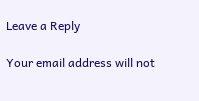Leave a Reply

Your email address will not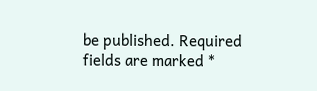be published. Required fields are marked *